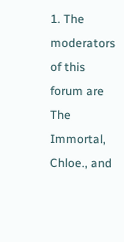1. The moderators of this forum are The Immortal, Chloe., and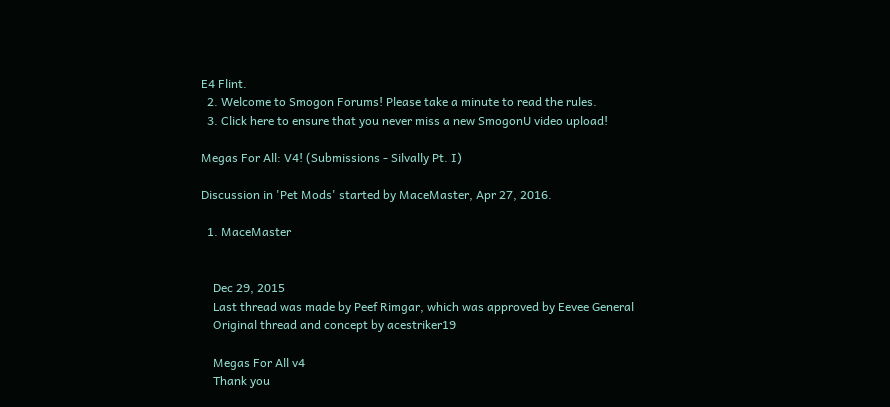E4 Flint.
  2. Welcome to Smogon Forums! Please take a minute to read the rules.
  3. Click here to ensure that you never miss a new SmogonU video upload!

Megas For All: V4! (Submissions - Silvally Pt. I)

Discussion in 'Pet Mods' started by MaceMaster, Apr 27, 2016.

  1. MaceMaster


    Dec 29, 2015
    Last thread was made by Peef Rimgar, which was approved by Eevee General
    Original thread and concept by acestriker19

    Megas For All v4
    Thank you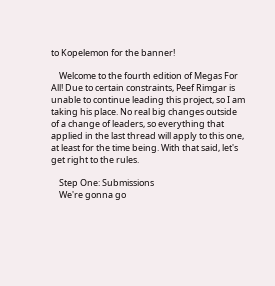to Kopelemon for the banner!

    Welcome to the fourth edition of Megas For All! Due to certain constraints, Peef Rimgar is unable to continue leading this project, so I am taking his place. No real big changes outside of a change of leaders, so everything that applied in the last thread will apply to this one, at least for the time being. With that said, let's get right to the rules.

    Step One: Submissions
    We're gonna go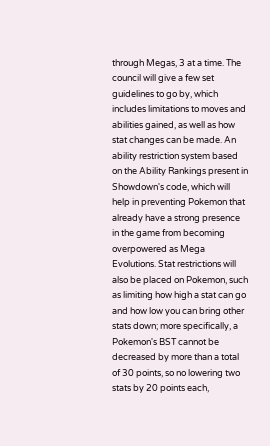through Megas, 3 at a time. The council will give a few set guidelines to go by, which includes limitations to moves and abilities gained, as well as how stat changes can be made. An ability restriction system based on the Ability Rankings present in Showdown's code, which will help in preventing Pokemon that already have a strong presence in the game from becoming overpowered as Mega Evolutions. Stat restrictions will also be placed on Pokemon, such as limiting how high a stat can go and how low you can bring other stats down; more specifically, a Pokemon's BST cannot be decreased by more than a total of 30 points, so no lowering two stats by 20 points each,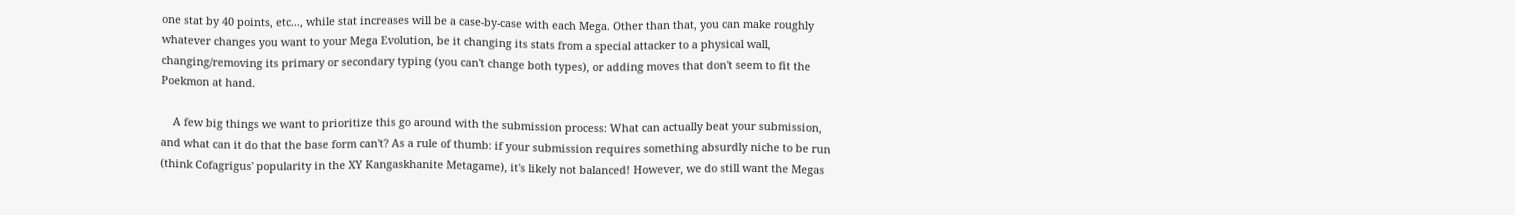one stat by 40 points, etc..., while stat increases will be a case-by-case with each Mega. Other than that, you can make roughly whatever changes you want to your Mega Evolution, be it changing its stats from a special attacker to a physical wall, changing/removing its primary or secondary typing (you can't change both types), or adding moves that don't seem to fit the Poekmon at hand.

    A few big things we want to prioritize this go around with the submission process: What can actually beat your submission, and what can it do that the base form can't? As a rule of thumb: if your submission requires something absurdly niche to be run (think Cofagrigus' popularity in the XY Kangaskhanite Metagame), it's likely not balanced! However, we do still want the Megas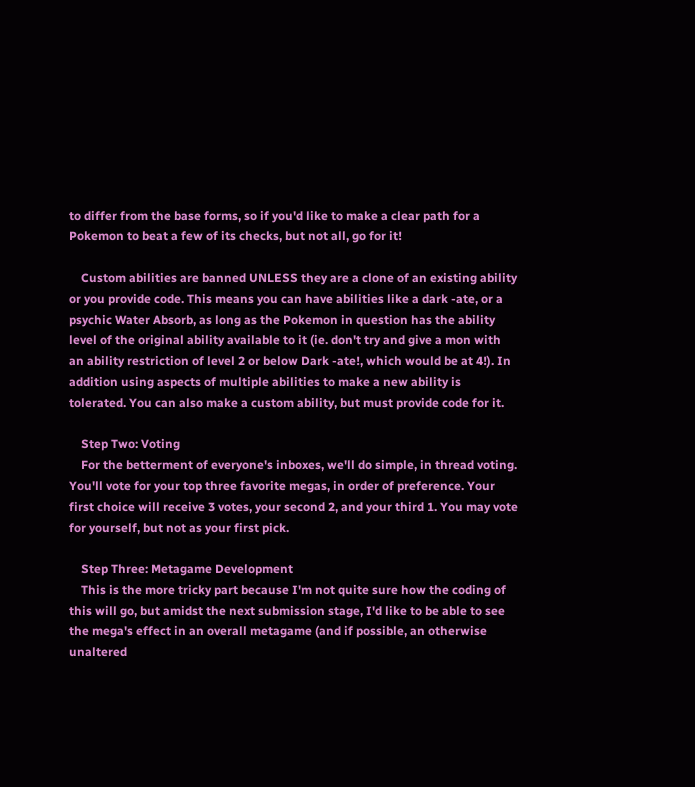to differ from the base forms, so if you'd like to make a clear path for a Pokemon to beat a few of its checks, but not all, go for it!

    Custom abilities are banned UNLESS they are a clone of an existing ability or you provide code. This means you can have abilities like a dark -ate, or a psychic Water Absorb, as long as the Pokemon in question has the ability level of the original ability available to it (ie. don't try and give a mon with an ability restriction of level 2 or below Dark -ate!, which would be at 4!). In addition using aspects of multiple abilities to make a new ability is tolerated. You can also make a custom ability, but must provide code for it.

    Step Two: Voting
    For the betterment of everyone's inboxes, we'll do simple, in thread voting. You'll vote for your top three favorite megas, in order of preference. Your first choice will receive 3 votes, your second 2, and your third 1. You may vote for yourself, but not as your first pick.

    Step Three: Metagame Development
    This is the more tricky part because I'm not quite sure how the coding of this will go, but amidst the next submission stage, I'd like to be able to see the mega's effect in an overall metagame (and if possible, an otherwise unaltered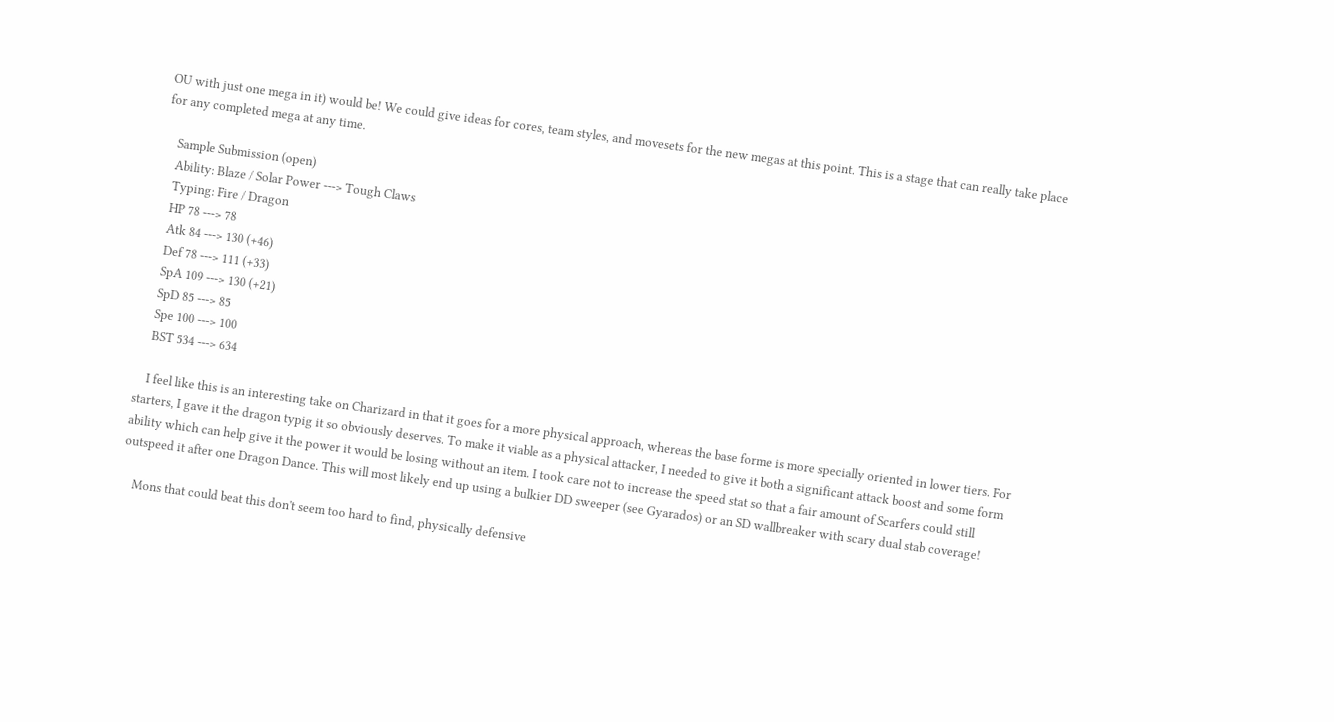OU with just one mega in it) would be! We could give ideas for cores, team styles, and movesets for the new megas at this point. This is a stage that can really take place for any completed mega at any time.

    Sample Submission (open)
    Ability: Blaze / Solar Power ---> Tough Claws
    Typing: Fire / Dragon
    HP 78 ---> 78
    Atk 84 ---> 130 (+46)
    Def 78 ---> 111 (+33)
    SpA 109 ---> 130 (+21)
    SpD 85 ---> 85
    Spe 100 ---> 100
    BST 534 ---> 634

    I feel like this is an interesting take on Charizard in that it goes for a more physical approach, whereas the base forme is more specially oriented in lower tiers. For starters, I gave it the dragon typig it so obviously deserves. To make it viable as a physical attacker, I needed to give it both a significant attack boost and some form ability which can help give it the power it would be losing without an item. I took care not to increase the speed stat so that a fair amount of Scarfers could still outspeed it after one Dragon Dance. This will most likely end up using a bulkier DD sweeper (see Gyarados) or an SD wallbreaker with scary dual stab coverage!

    Mons that could beat this don't seem too hard to find, physically defensive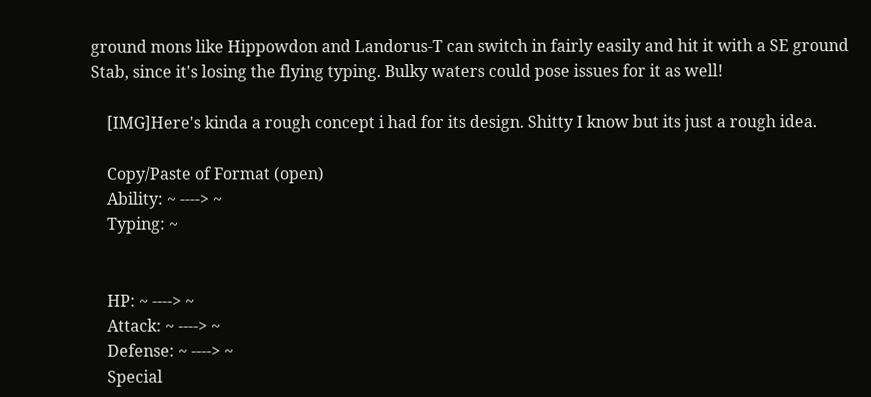ground mons like Hippowdon and Landorus-T can switch in fairly easily and hit it with a SE ground Stab, since it's losing the flying typing. Bulky waters could pose issues for it as well!

    [IMG]Here's kinda a rough concept i had for its design. Shitty I know but its just a rough idea.

    Copy/Paste of Format (open)
    Ability: ~ ----> ~
    Typing: ~


    HP: ~ ----> ~
    Attack: ~ ----> ~
    Defense: ~ ----> ~
    Special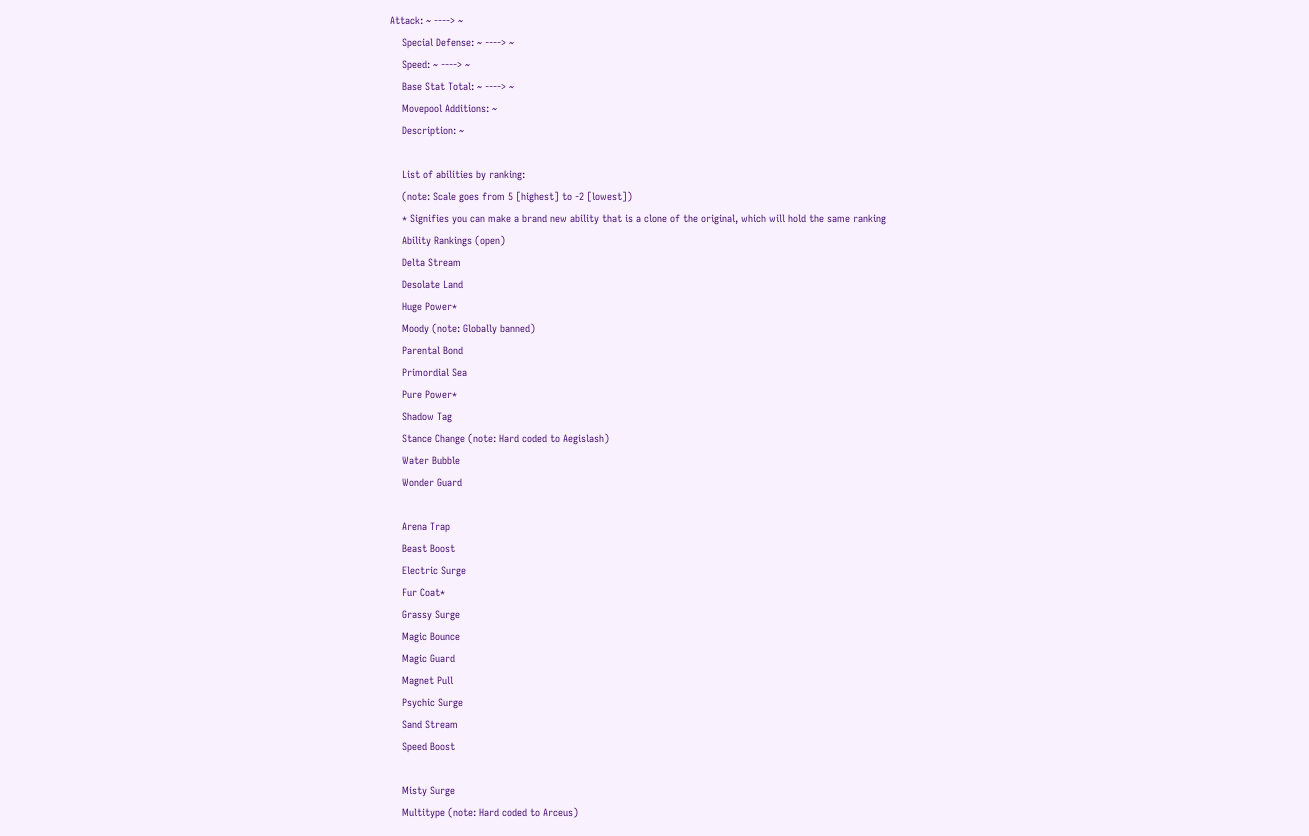Attack: ~ ----> ~
    Special Defense: ~ ----> ~
    Speed: ~ ----> ~
    Base Stat Total: ~ ----> ~
    Movepool Additions: ~
    Description: ~

    List of abilities by ranking:
    (note: Scale goes from 5 [highest] to -2 [lowest])
    * Signifies you can make a brand new ability that is a clone of the original, which will hold the same ranking
    Ability Rankings (open)
    Delta Stream
    Desolate Land
    Huge Power*
    Moody (note: Globally banned)
    Parental Bond
    Primordial Sea
    Pure Power*
    Shadow Tag
    Stance Change (note: Hard coded to Aegislash)
    Water Bubble
    Wonder Guard

    Arena Trap
    Beast Boost
    Electric Surge
    Fur Coat*
    Grassy Surge
    Magic Bounce
    Magic Guard
    Magnet Pull
    Psychic Surge
    Sand Stream
    Speed Boost

    Misty Surge
    Multitype (note: Hard coded to Arceus)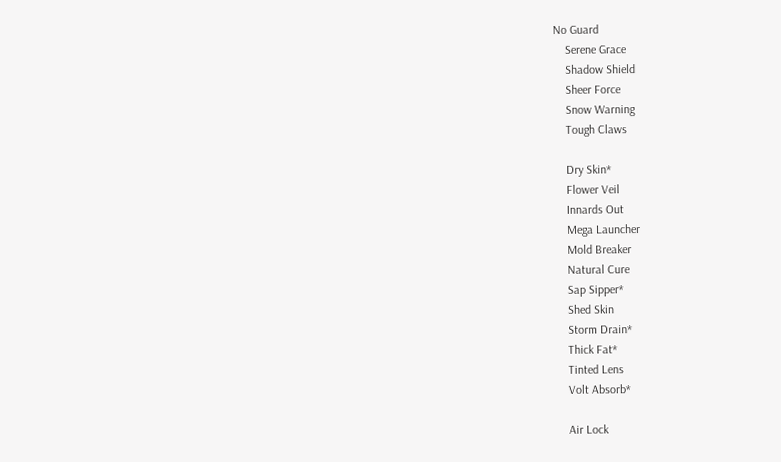No Guard
    Serene Grace
    Shadow Shield
    Sheer Force
    Snow Warning
    Tough Claws

    Dry Skin*
    Flower Veil
    Innards Out
    Mega Launcher
    Mold Breaker
    Natural Cure
    Sap Sipper*
    Shed Skin
    Storm Drain*
    Thick Fat*
    Tinted Lens
    Volt Absorb*

    Air Lock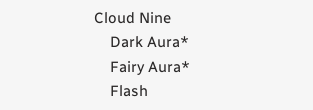Cloud Nine
    Dark Aura*
    Fairy Aura*
    Flash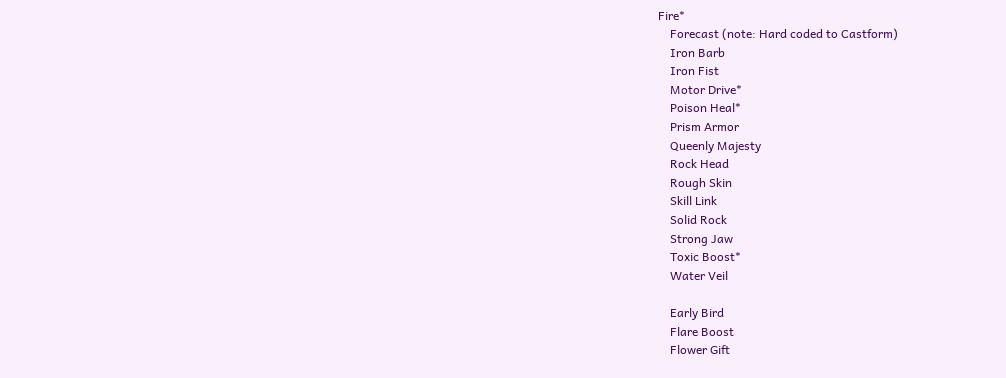Fire*
    Forecast (note: Hard coded to Castform)
    Iron Barb
    Iron Fist
    Motor Drive*
    Poison Heal*
    Prism Armor
    Queenly Majesty
    Rock Head
    Rough Skin
    Skill Link
    Solid Rock
    Strong Jaw
    Toxic Boost*
    Water Veil

    Early Bird
    Flare Boost
    Flower Gift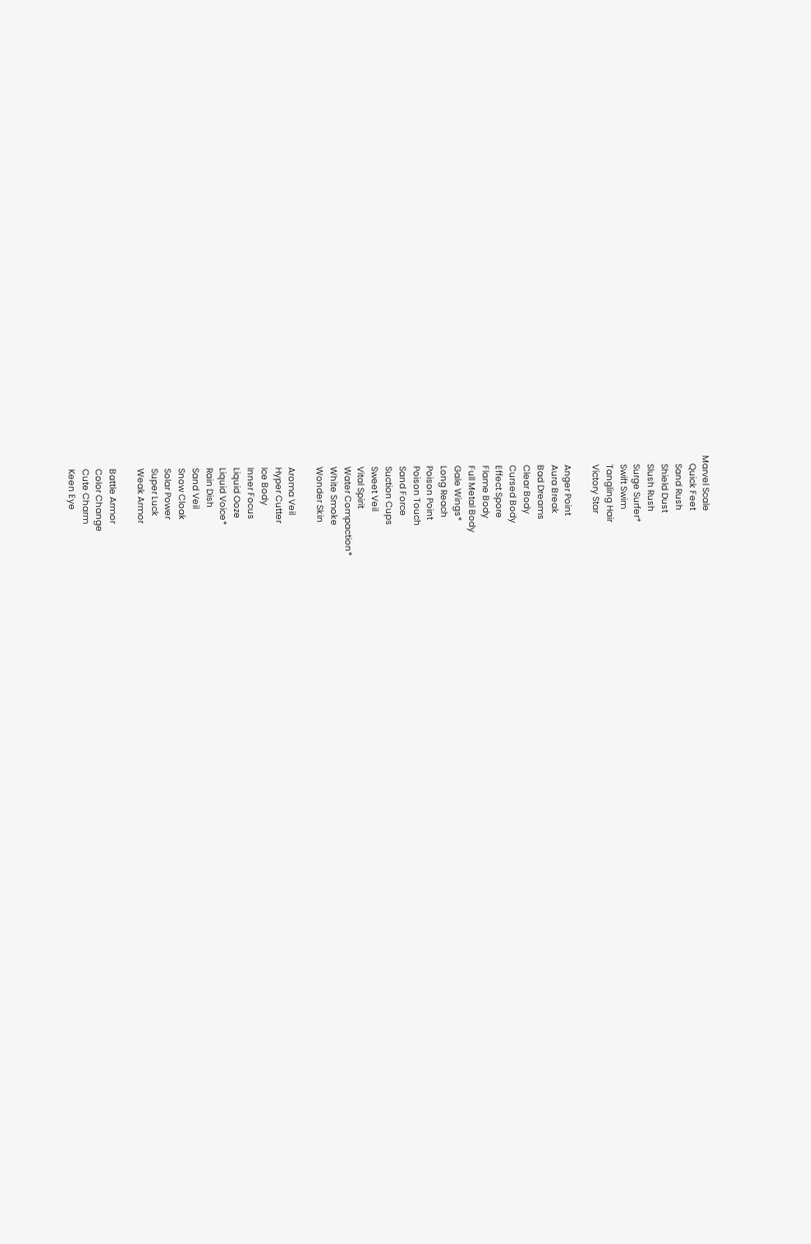Marvel Scale
    Quick Feet
    Sand Rush
    Shield Dust
    Slush Rush
    Surge Surfer*
    Swift Swim
    Tangling Hair
    Victory Star

    Anger Point
    Aura Break
    Bad Dreams
    Clear Body
    Cursed Body
    Effect Spore
    Flame Body
    Full Metal Body
    Gale Wings*
    Long Reach
    Poison Point
    Poison Touch
    Sand Force
    Suction Cups
    Sweet Veil
    Vital Spirit
    Water Compaction*
    White Smoke
    Wonder Skin

    Aroma Veil
    Hyper Cutter
    Ice Body
    Inner Focus
    Liquid Ooze
    Liquid Voice*
    Rain Dish
    Sand Veil
    Snow Cloak
    Solar Power
    Super Luck
    Weak Armor

    Battle Armor
    Color Change
    Cute Charm
    Keen Eye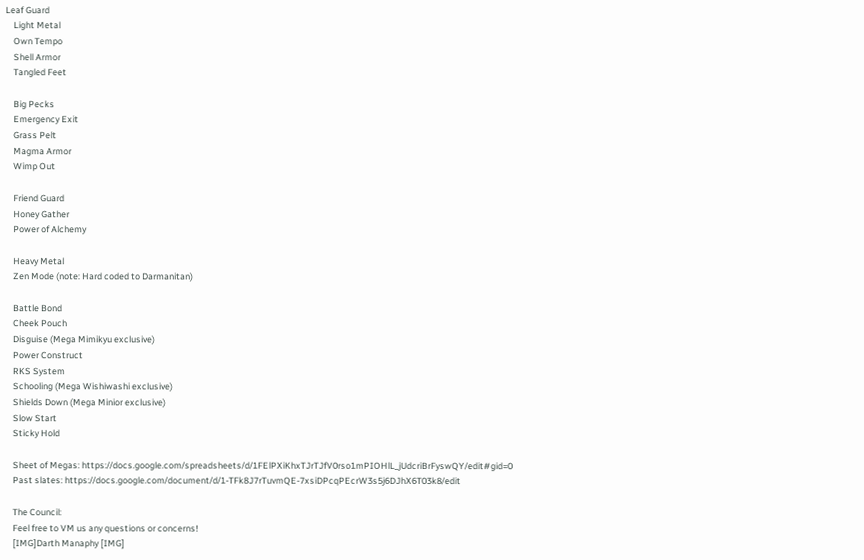Leaf Guard
    Light Metal
    Own Tempo
    Shell Armor
    Tangled Feet

    Big Pecks
    Emergency Exit
    Grass Pelt
    Magma Armor
    Wimp Out

    Friend Guard
    Honey Gather
    Power of Alchemy

    Heavy Metal
    Zen Mode (note: Hard coded to Darmanitan)

    Battle Bond
    Cheek Pouch
    Disguise (Mega Mimikyu exclusive)
    Power Construct
    RKS System
    Schooling (Mega Wishiwashi exclusive)
    Shields Down (Mega Minior exclusive)
    Slow Start
    Sticky Hold

    Sheet of Megas: https://docs.google.com/spreadsheets/d/1FElPXiKhxTJrTJfV0rso1mPIOHlL_jUdcriBrFyswQY/edit#gid=0
    Past slates: https://docs.google.com/document/d/1-TFk8J7rTuvmQE-7xsiDPcqPEcrW3s5j6DJhX6T03k8/edit

    The Council:
    Feel free to VM us any questions or concerns!
    [IMG]Darth Manaphy [IMG]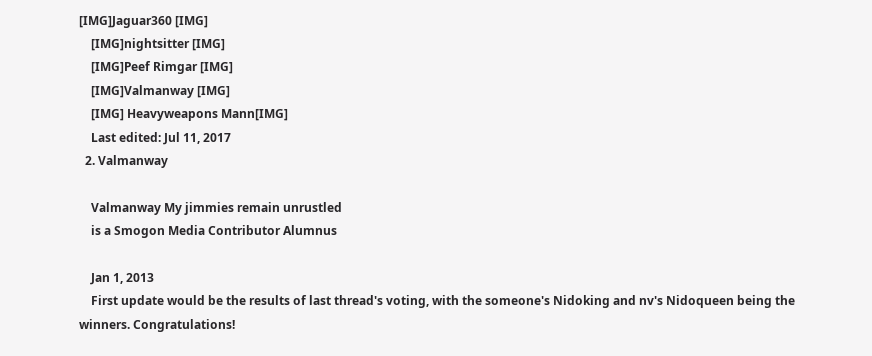[IMG]Jaguar360 [IMG]
    [IMG]nightsitter [IMG]
    [IMG]Peef Rimgar [IMG]
    [IMG]Valmanway [IMG]
    [IMG] Heavyweapons Mann[IMG]
    Last edited: Jul 11, 2017
  2. Valmanway

    Valmanway My jimmies remain unrustled
    is a Smogon Media Contributor Alumnus

    Jan 1, 2013
    First update would be the results of last thread's voting, with the someone's Nidoking and nv's Nidoqueen being the winners. Congratulations!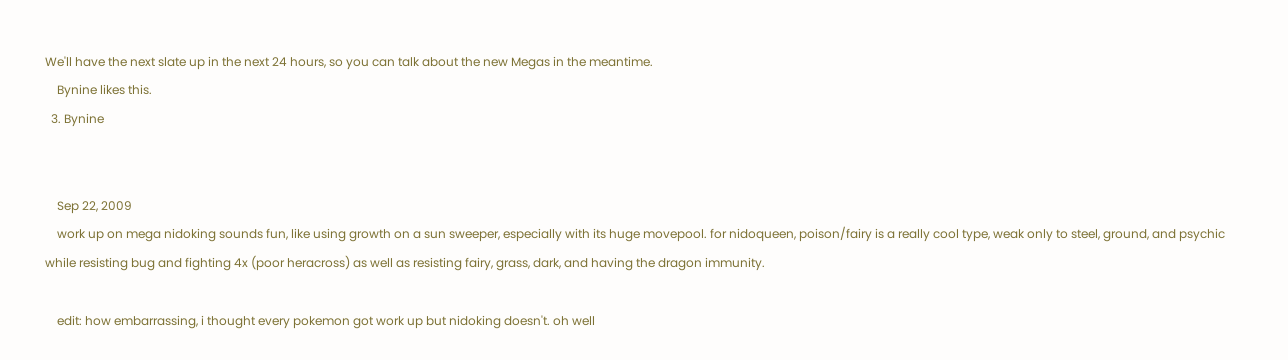We'll have the next slate up in the next 24 hours, so you can talk about the new Megas in the meantime.
    Bynine likes this.
  3. Bynine


    Sep 22, 2009
    work up on mega nidoking sounds fun, like using growth on a sun sweeper, especially with its huge movepool. for nidoqueen, poison/fairy is a really cool type, weak only to steel, ground, and psychic while resisting bug and fighting 4x (poor heracross) as well as resisting fairy, grass, dark, and having the dragon immunity.

    edit: how embarrassing, i thought every pokemon got work up but nidoking doesn't. oh well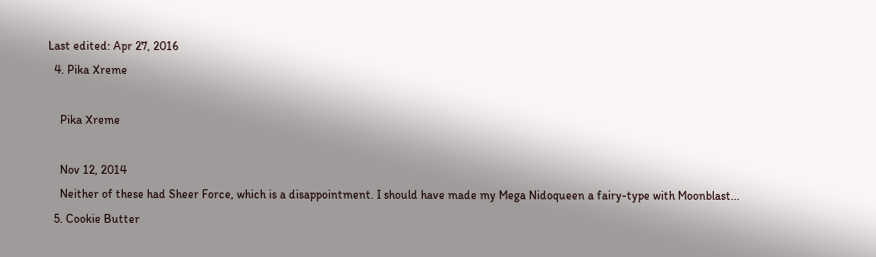Last edited: Apr 27, 2016
  4. Pika Xreme

    Pika Xreme

    Nov 12, 2014
    Neither of these had Sheer Force, which is a disappointment. I should have made my Mega Nidoqueen a fairy-type with Moonblast...
  5. Cookie Butter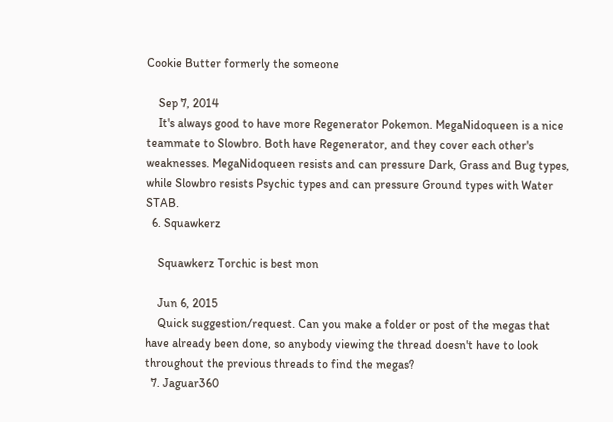Cookie Butter formerly the someone

    Sep 7, 2014
    It's always good to have more Regenerator Pokemon. MegaNidoqueen is a nice teammate to Slowbro. Both have Regenerator, and they cover each other's weaknesses. MegaNidoqueen resists and can pressure Dark, Grass and Bug types, while Slowbro resists Psychic types and can pressure Ground types with Water STAB.
  6. Squawkerz

    Squawkerz Torchic is best mon

    Jun 6, 2015
    Quick suggestion/request. Can you make a folder or post of the megas that have already been done, so anybody viewing the thread doesn't have to look throughout the previous threads to find the megas?
  7. Jaguar360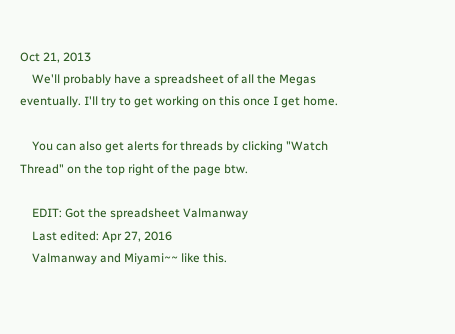Oct 21, 2013
    We'll probably have a spreadsheet of all the Megas eventually. I'll try to get working on this once I get home.

    You can also get alerts for threads by clicking "Watch Thread" on the top right of the page btw.

    EDIT: Got the spreadsheet Valmanway
    Last edited: Apr 27, 2016
    Valmanway and Miyami~~ like this.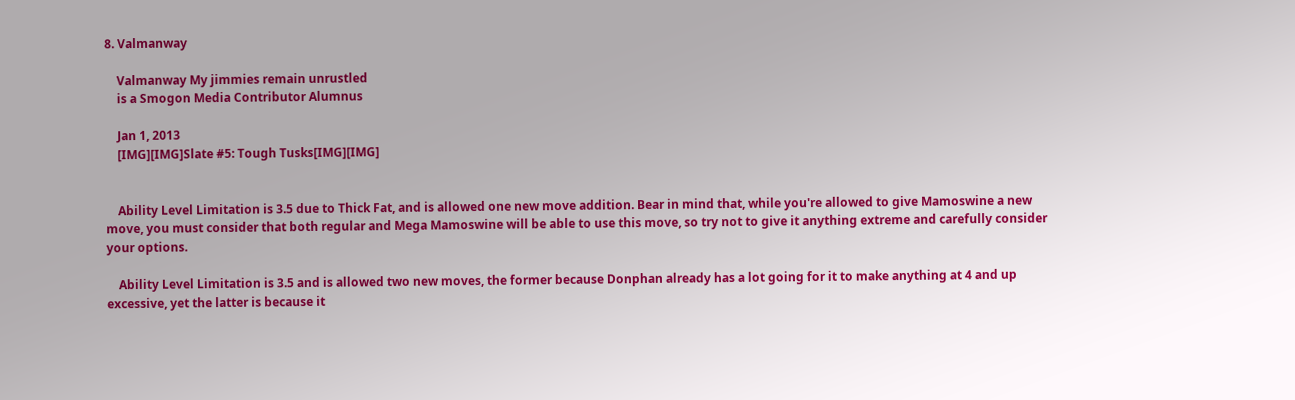8. Valmanway

    Valmanway My jimmies remain unrustled
    is a Smogon Media Contributor Alumnus

    Jan 1, 2013
    [IMG][IMG]Slate #5: Tough Tusks[IMG][IMG]


    Ability Level Limitation is 3.5 due to Thick Fat, and is allowed one new move addition. Bear in mind that, while you're allowed to give Mamoswine a new move, you must consider that both regular and Mega Mamoswine will be able to use this move, so try not to give it anything extreme and carefully consider your options.

    Ability Level Limitation is 3.5 and is allowed two new moves, the former because Donphan already has a lot going for it to make anything at 4 and up excessive, yet the latter is because it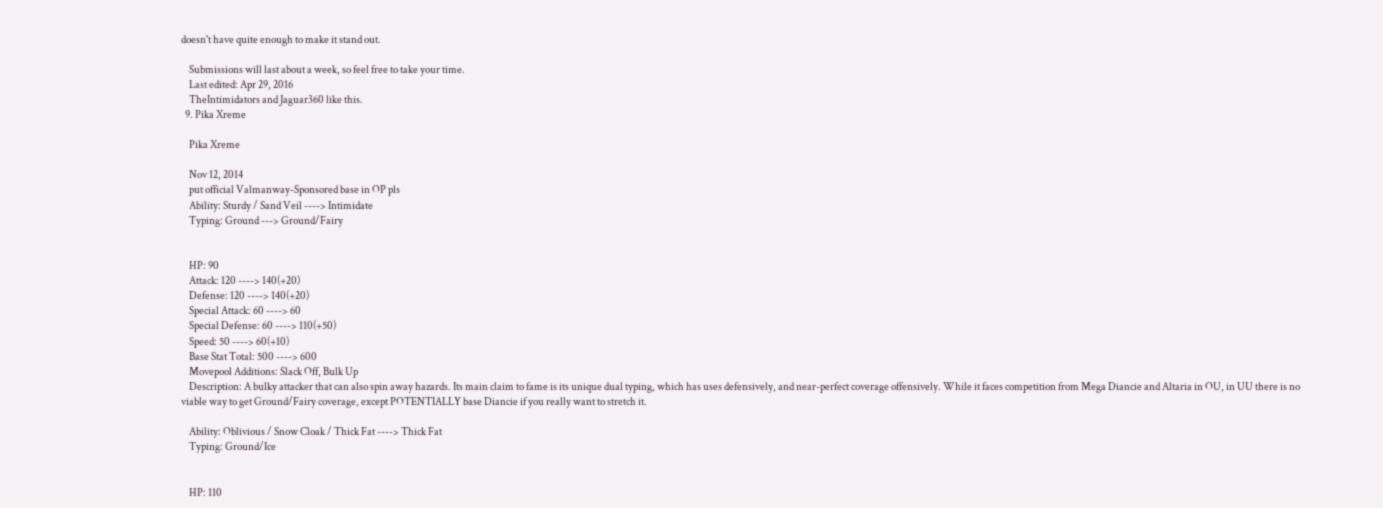doesn't have quite enough to make it stand out.

    Submissions will last about a week, so feel free to take your time.
    Last edited: Apr 29, 2016
    TheIntimidators and Jaguar360 like this.
  9. Pika Xreme

    Pika Xreme

    Nov 12, 2014
    put official Valmanway-Sponsored base in OP pls
    Ability: Sturdy / Sand Veil ----> Intimidate
    Typing: Ground ---> Ground/Fairy


    HP: 90
    Attack: 120 ----> 140(+20)
    Defense: 120 ----> 140(+20)
    Special Attack: 60 ----> 60
    Special Defense: 60 ----> 110(+50)
    Speed: 50 ----> 60(+10)
    Base Stat Total: 500 ----> 600
    Movepool Additions: Slack Off, Bulk Up
    Description: A bulky attacker that can also spin away hazards. Its main claim to fame is its unique dual typing, which has uses defensively, and near-perfect coverage offensively. While it faces competition from Mega Diancie and Altaria in OU, in UU there is no viable way to get Ground/Fairy coverage, except POTENTIALLY base Diancie if you really want to stretch it.

    Ability: Oblivious / Snow Cloak / Thick Fat ----> Thick Fat
    Typing: Ground/Ice


    HP: 110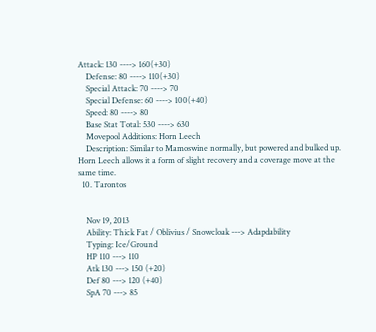Attack: 130 ----> 160(+30)
    Defense: 80 ----> 110(+30)
    Special Attack: 70 ----> 70
    Special Defense: 60 ----> 100(+40)
    Speed: 80 ----> 80
    Base Stat Total: 530 ----> 630
    Movepool Additions: Horn Leech
    Description: Similar to Mamoswine normally, but powered and bulked up. Horn Leech allows it a form of slight recovery and a coverage move at the same time.
  10. Tarontos


    Nov 19, 2013
    Ability: Thick Fat / Oblivius / Snowcloak ---> Adapdability
    Typing: Ice/Ground
    HP 110 ---> 110
    Atk 130 ---> 150 (+20)
    Def 80 ---> 120 (+40)
    SpA 70 ---> 85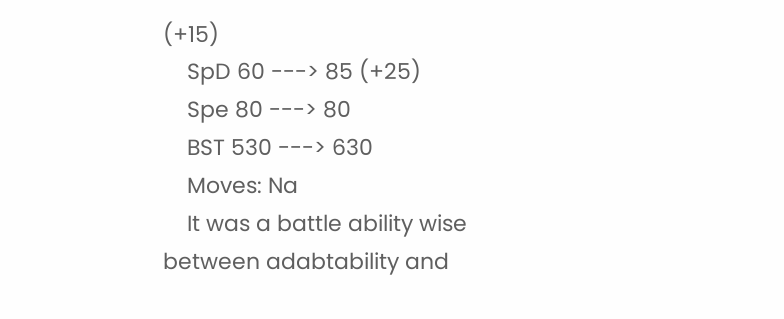(+15)
    SpD 60 ---> 85 (+25)
    Spe 80 ---> 80
    BST 530 ---> 630
    Moves: Na
    It was a battle ability wise between adabtability and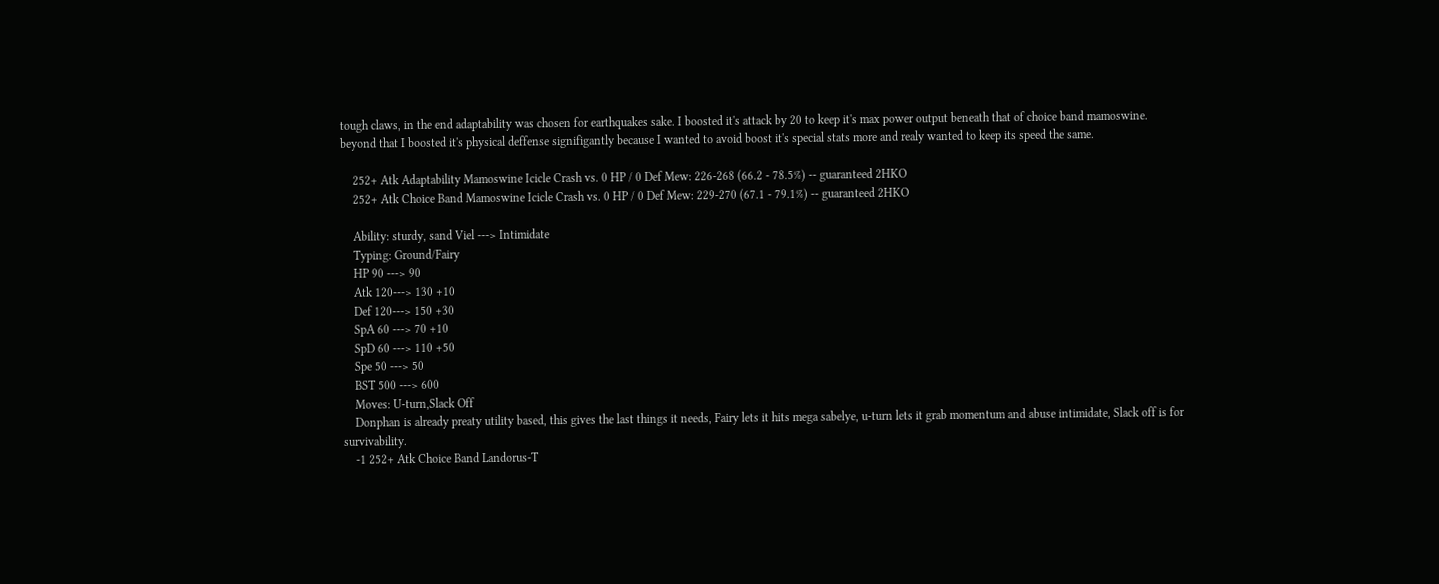tough claws, in the end adaptability was chosen for earthquakes sake. I boosted it's attack by 20 to keep it's max power output beneath that of choice band mamoswine. beyond that I boosted it's physical deffense signifigantly because I wanted to avoid boost it's special stats more and realy wanted to keep its speed the same.

    252+ Atk Adaptability Mamoswine Icicle Crash vs. 0 HP / 0 Def Mew: 226-268 (66.2 - 78.5%) -- guaranteed 2HKO
    252+ Atk Choice Band Mamoswine Icicle Crash vs. 0 HP / 0 Def Mew: 229-270 (67.1 - 79.1%) -- guaranteed 2HKO

    Ability: sturdy, sand Viel ---> Intimidate
    Typing: Ground/Fairy
    HP 90 ---> 90
    Atk 120---> 130 +10
    Def 120---> 150 +30
    SpA 60 ---> 70 +10
    SpD 60 ---> 110 +50
    Spe 50 ---> 50
    BST 500 ---> 600
    Moves: U-turn,Slack Off
    Donphan is already preaty utility based, this gives the last things it needs, Fairy lets it hits mega sabelye, u-turn lets it grab momentum and abuse intimidate, Slack off is for survivability.
    -1 252+ Atk Choice Band Landorus-T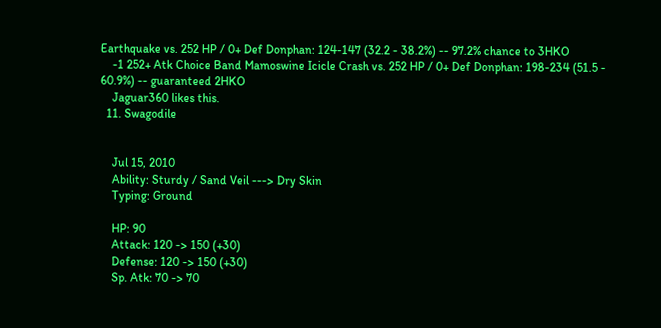Earthquake vs. 252 HP / 0+ Def Donphan: 124-147 (32.2 - 38.2%) -- 97.2% chance to 3HKO
    -1 252+ Atk Choice Band Mamoswine Icicle Crash vs. 252 HP / 0+ Def Donphan: 198-234 (51.5 - 60.9%) -- guaranteed 2HKO
    Jaguar360 likes this.
  11. Swagodile


    Jul 15, 2010
    Ability: Sturdy / Sand Veil ---> Dry Skin
    Typing: Ground

    HP: 90
    Attack: 120 -> 150 (+30)
    Defense: 120 -> 150 (+30)
    Sp. Atk: 70 -> 70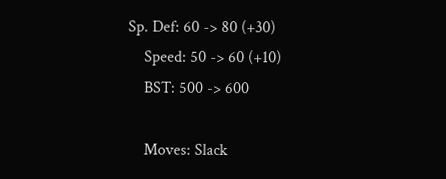Sp. Def: 60 -> 80 (+30)
    Speed: 50 -> 60 (+10)
    BST: 500 -> 600

    Moves: Slack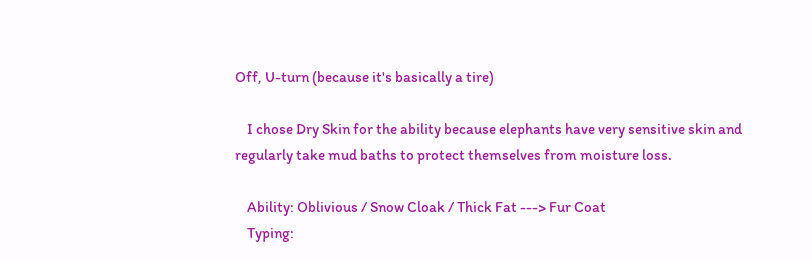Off, U-turn (because it's basically a tire)

    I chose Dry Skin for the ability because elephants have very sensitive skin and regularly take mud baths to protect themselves from moisture loss.

    Ability: Oblivious / Snow Cloak / Thick Fat ---> Fur Coat
    Typing: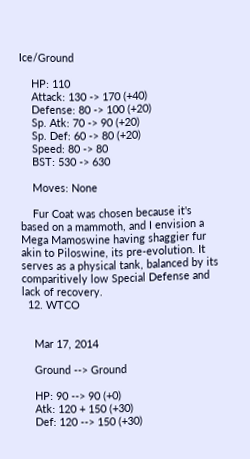Ice/Ground

    HP: 110
    Attack: 130 -> 170 (+40)
    Defense: 80 -> 100 (+20)
    Sp. Atk: 70 -> 90 (+20)
    Sp. Def: 60 -> 80 (+20)
    Speed: 80 -> 80
    BST: 530 -> 630

    Moves: None

    Fur Coat was chosen because it's based on a mammoth, and I envision a Mega Mamoswine having shaggier fur akin to Piloswine, its pre-evolution. It serves as a physical tank, balanced by its comparitively low Special Defense and lack of recovery.
  12. WTCO


    Mar 17, 2014

    Ground --> Ground

    HP: 90 --> 90 (+0)
    Atk: 120 + 150 (+30)
    Def: 120 --> 150 (+30)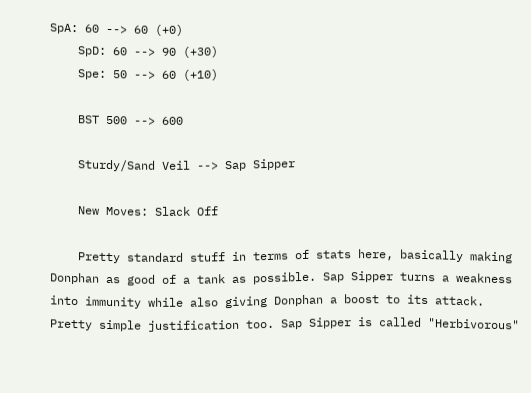SpA: 60 --> 60 (+0)
    SpD: 60 --> 90 (+30)
    Spe: 50 --> 60 (+10)

    BST 500 --> 600

    Sturdy/Sand Veil --> Sap Sipper

    New Moves: Slack Off

    Pretty standard stuff in terms of stats here, basically making Donphan as good of a tank as possible. Sap Sipper turns a weakness into immunity while also giving Donphan a boost to its attack. Pretty simple justification too. Sap Sipper is called "Herbivorous"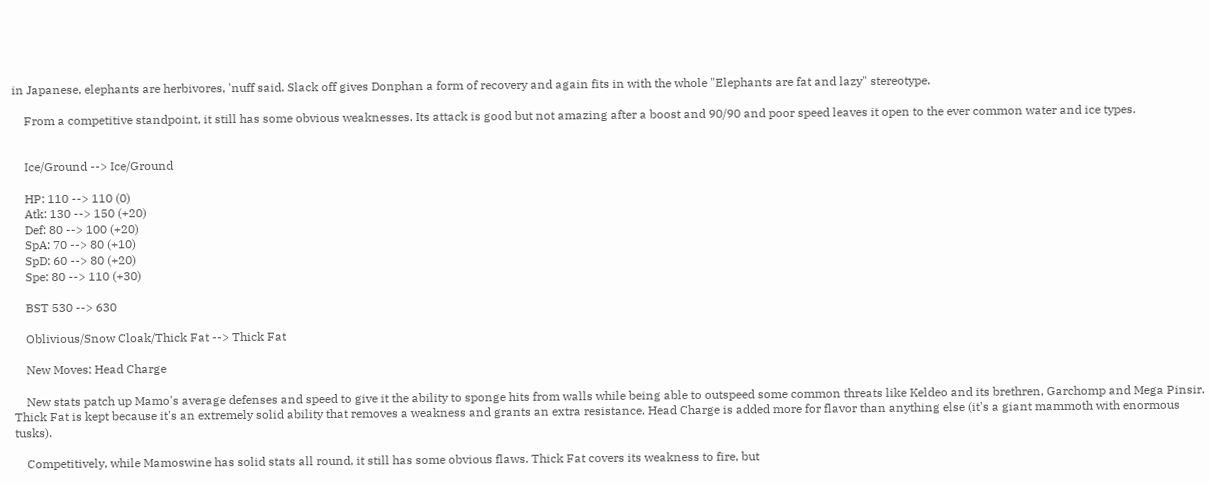in Japanese, elephants are herbivores, 'nuff said. Slack off gives Donphan a form of recovery and again fits in with the whole "Elephants are fat and lazy" stereotype.

    From a competitive standpoint, it still has some obvious weaknesses. Its attack is good but not amazing after a boost and 90/90 and poor speed leaves it open to the ever common water and ice types.


    Ice/Ground --> Ice/Ground

    HP: 110 --> 110 (0)
    Atk: 130 --> 150 (+20)
    Def: 80 --> 100 (+20)
    SpA: 70 --> 80 (+10)
    SpD: 60 --> 80 (+20)
    Spe: 80 --> 110 (+30)

    BST 530 --> 630

    Oblivious/Snow Cloak/Thick Fat --> Thick Fat

    New Moves: Head Charge

    New stats patch up Mamo's average defenses and speed to give it the ability to sponge hits from walls while being able to outspeed some common threats like Keldeo and its brethren, Garchomp and Mega Pinsir. Thick Fat is kept because it's an extremely solid ability that removes a weakness and grants an extra resistance. Head Charge is added more for flavor than anything else (it's a giant mammoth with enormous tusks).

    Competitively, while Mamoswine has solid stats all round, it still has some obvious flaws. Thick Fat covers its weakness to fire, but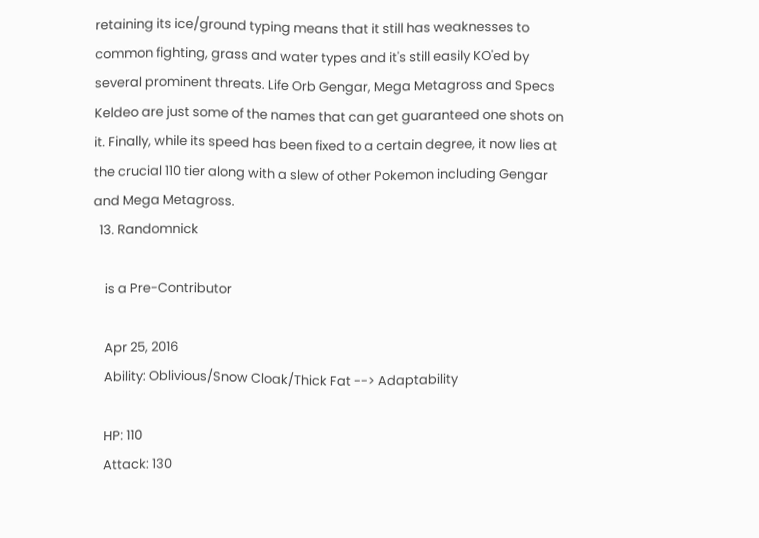retaining its ice/ground typing means that it still has weaknesses to common fighting, grass and water types and it's still easily KO'ed by several prominent threats. Life Orb Gengar, Mega Metagross and Specs Keldeo are just some of the names that can get guaranteed one shots on it. Finally, while its speed has been fixed to a certain degree, it now lies at the crucial 110 tier along with a slew of other Pokemon including Gengar and Mega Metagross.
  13. Randomnick

    is a Pre-Contributor

    Apr 25, 2016
    Ability: Oblivious/Snow Cloak/Thick Fat --> Adaptability

    HP: 110
    Attack: 130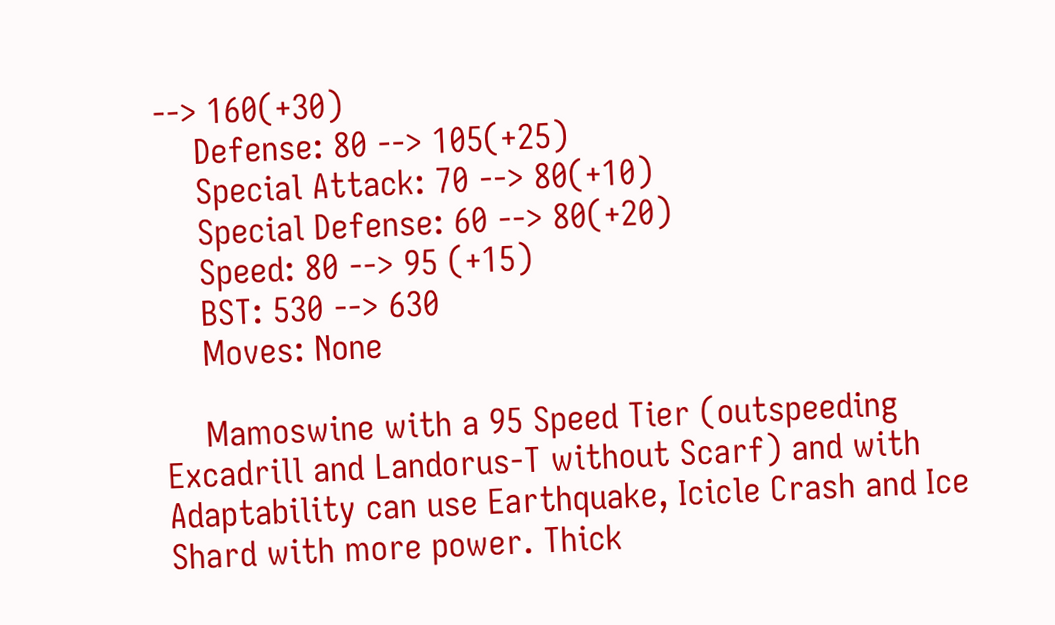--> 160(+30)
    Defense: 80 --> 105(+25)
    Special Attack: 70 --> 80(+10)
    Special Defense: 60 --> 80(+20)
    Speed: 80 --> 95 (+15)
    BST: 530 --> 630
    Moves: None

    Mamoswine with a 95 Speed Tier (outspeeding Excadrill and Landorus-T without Scarf) and with Adaptability can use Earthquake, Icicle Crash and Ice Shard with more power. Thick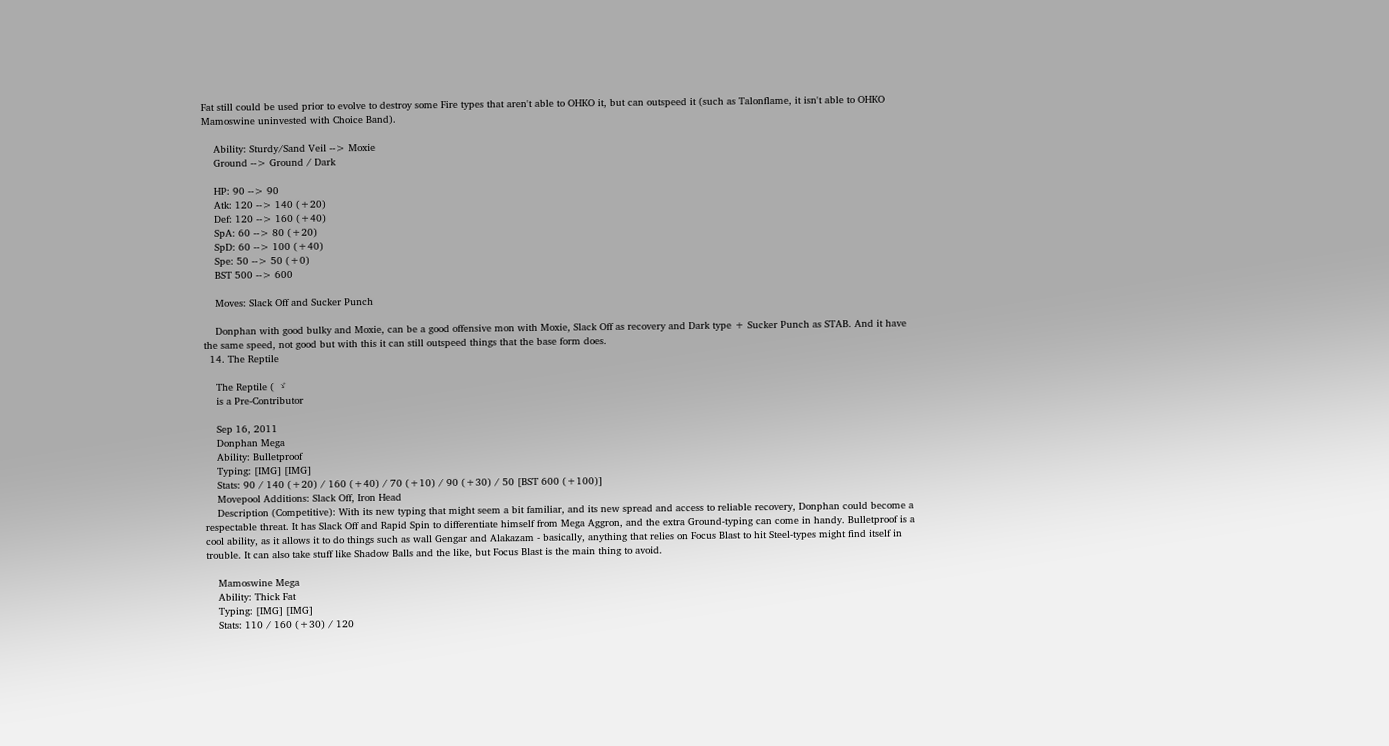Fat still could be used prior to evolve to destroy some Fire types that aren't able to OHKO it, but can outspeed it (such as Talonflame, it isn't able to OHKO Mamoswine uninvested with Choice Band).

    Ability: Sturdy/Sand Veil --> Moxie
    Ground --> Ground / Dark

    HP: 90 --> 90
    Atk: 120 --> 140 (+20)
    Def: 120 --> 160 (+40)
    SpA: 60 --> 80 (+20)
    SpD: 60 --> 100 (+40)
    Spe: 50 --> 50 (+0)
    BST 500 --> 600

    Moves: Slack Off and Sucker Punch

    Donphan with good bulky and Moxie, can be a good offensive mon with Moxie, Slack Off as recovery and Dark type + Sucker Punch as STAB. And it have the same speed, not good but with this it can still outspeed things that the base form does.
  14. The Reptile

    The Reptile ( ゞ
    is a Pre-Contributor

    Sep 16, 2011
    Donphan Mega
    Ability: Bulletproof
    Typing: [IMG] [IMG]
    Stats: 90 / 140 (+20) / 160 (+40) / 70 (+10) / 90 (+30) / 50 [BST 600 (+100)]
    Movepool Additions: Slack Off, Iron Head
    Description (Competitive): With its new typing that might seem a bit familiar, and its new spread and access to reliable recovery, Donphan could become a respectable threat. It has Slack Off and Rapid Spin to differentiate himself from Mega Aggron, and the extra Ground-typing can come in handy. Bulletproof is a cool ability, as it allows it to do things such as wall Gengar and Alakazam - basically, anything that relies on Focus Blast to hit Steel-types might find itself in trouble. It can also take stuff like Shadow Balls and the like, but Focus Blast is the main thing to avoid.

    Mamoswine Mega
    Ability: Thick Fat
    Typing: [IMG] [IMG]
    Stats: 110 / 160 (+30) / 120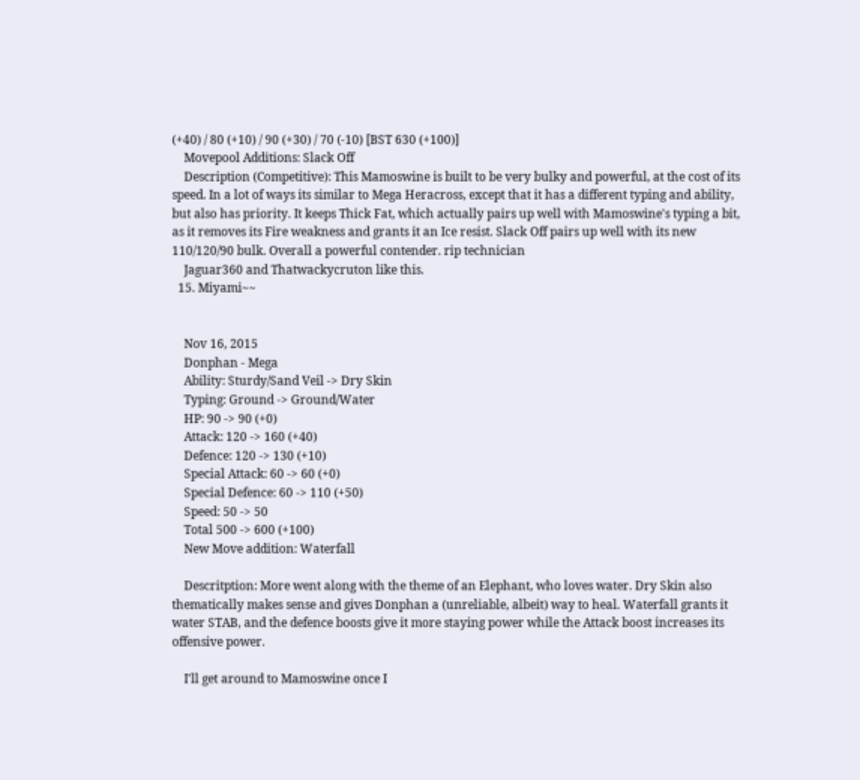(+40) / 80 (+10) / 90 (+30) / 70 (-10) [BST 630 (+100)]
    Movepool Additions: Slack Off
    Description (Competitive): This Mamoswine is built to be very bulky and powerful, at the cost of its speed. In a lot of ways its similar to Mega Heracross, except that it has a different typing and ability, but also has priority. It keeps Thick Fat, which actually pairs up well with Mamoswine's typing a bit, as it removes its Fire weakness and grants it an Ice resist. Slack Off pairs up well with its new 110/120/90 bulk. Overall a powerful contender. rip technician
    Jaguar360 and Thatwackycruton like this.
  15. Miyami~~


    Nov 16, 2015
    Donphan - Mega
    Ability: Sturdy/Sand Veil -> Dry Skin
    Typing: Ground -> Ground/Water
    HP: 90 -> 90 (+0)
    Attack: 120 -> 160 (+40)
    Defence: 120 -> 130 (+10)
    Special Attack: 60 -> 60 (+0)
    Special Defence: 60 -> 110 (+50)
    Speed: 50 -> 50
    Total 500 -> 600 (+100)
    New Move addition: Waterfall

    Descritption: More went along with the theme of an Elephant, who loves water. Dry Skin also thematically makes sense and gives Donphan a (unreliable, albeit) way to heal. Waterfall grants it water STAB, and the defence boosts give it more staying power while the Attack boost increases its offensive power.

    I'll get around to Mamoswine once I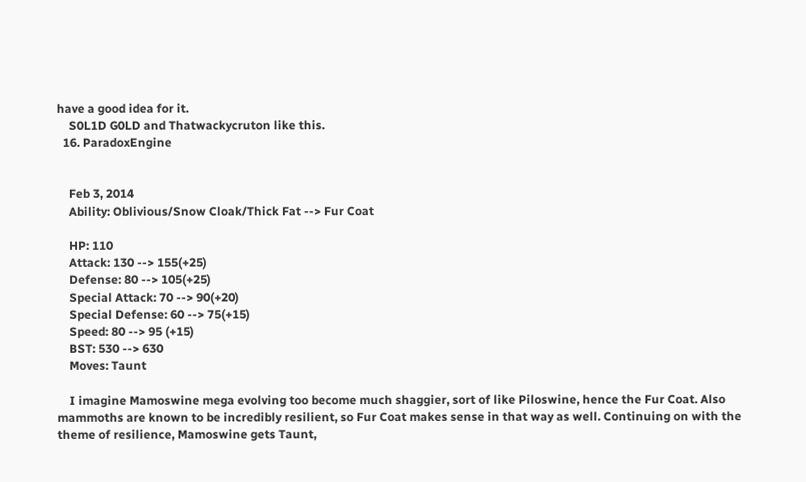have a good idea for it.
    S0L1D G0LD and Thatwackycruton like this.
  16. ParadoxEngine


    Feb 3, 2014
    Ability: Oblivious/Snow Cloak/Thick Fat --> Fur Coat

    HP: 110
    Attack: 130 --> 155(+25)
    Defense: 80 --> 105(+25)
    Special Attack: 70 --> 90(+20)
    Special Defense: 60 --> 75(+15)
    Speed: 80 --> 95 (+15)
    BST: 530 --> 630
    Moves: Taunt

    I imagine Mamoswine mega evolving too become much shaggier, sort of like Piloswine, hence the Fur Coat. Also mammoths are known to be incredibly resilient, so Fur Coat makes sense in that way as well. Continuing on with the theme of resilience, Mamoswine gets Taunt,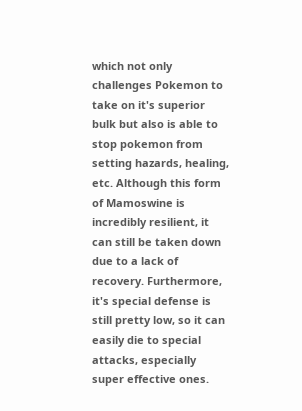which not only challenges Pokemon to take on it's superior bulk but also is able to stop pokemon from setting hazards, healing, etc. Although this form of Mamoswine is incredibly resilient, it can still be taken down due to a lack of recovery. Furthermore, it's special defense is still pretty low, so it can easily die to special attacks, especially super effective ones.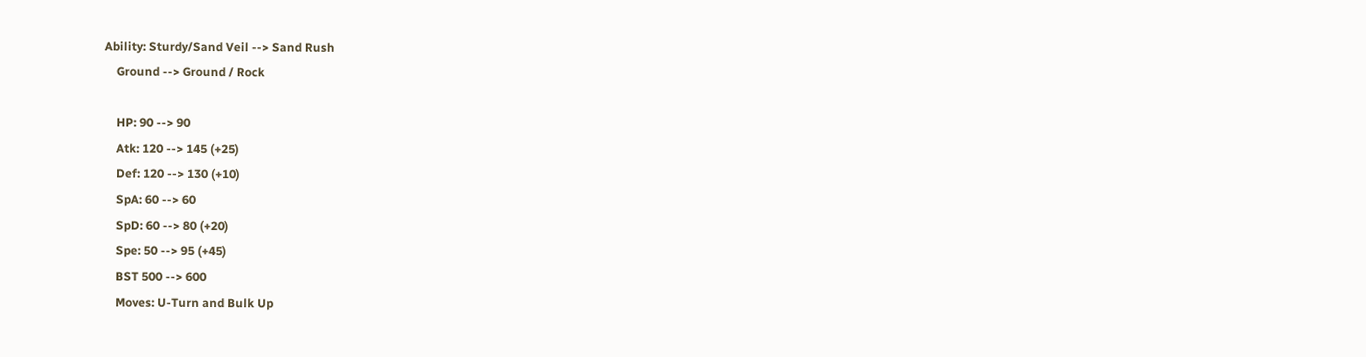Ability: Sturdy/Sand Veil --> Sand Rush
    Ground --> Ground / Rock

    HP: 90 --> 90
    Atk: 120 --> 145 (+25)
    Def: 120 --> 130 (+10)
    SpA: 60 --> 60
    SpD: 60 --> 80 (+20)
    Spe: 50 --> 95 (+45)
    BST 500 --> 600
    Moves: U-Turn and Bulk Up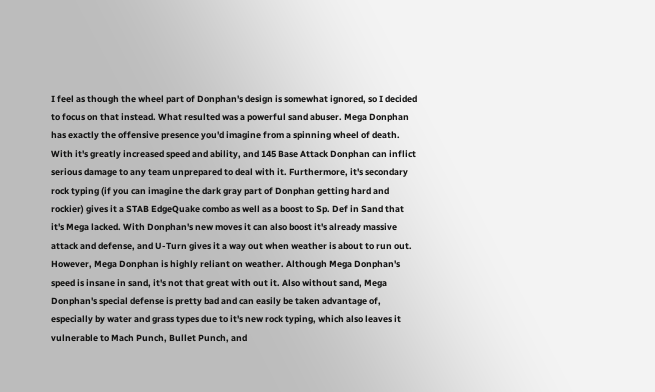I feel as though the wheel part of Donphan's design is somewhat ignored, so I decided to focus on that instead. What resulted was a powerful sand abuser. Mega Donphan has exactly the offensive presence you'd imagine from a spinning wheel of death. With it's greatly increased speed and ability, and 145 Base Attack Donphan can inflict serious damage to any team unprepared to deal with it. Furthermore, it's secondary rock typing (if you can imagine the dark gray part of Donphan getting hard and rockier) gives it a STAB EdgeQuake combo as well as a boost to Sp. Def in Sand that it's Mega lacked. With Donphan's new moves it can also boost it's already massive attack and defense, and U-Turn gives it a way out when weather is about to run out. However, Mega Donphan is highly reliant on weather. Although Mega Donphan's speed is insane in sand, it's not that great with out it. Also without sand, Mega Donphan's special defense is pretty bad and can easily be taken advantage of, especially by water and grass types due to it's new rock typing, which also leaves it vulnerable to Mach Punch, Bullet Punch, and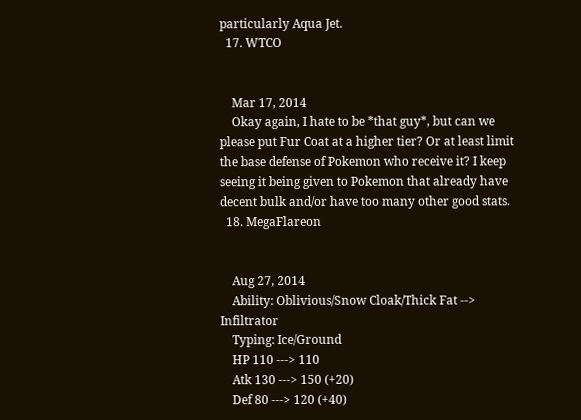particularly Aqua Jet.
  17. WTCO


    Mar 17, 2014
    Okay again, I hate to be *that guy*, but can we please put Fur Coat at a higher tier? Or at least limit the base defense of Pokemon who receive it? I keep seeing it being given to Pokemon that already have decent bulk and/or have too many other good stats.
  18. MegaFlareon


    Aug 27, 2014
    Ability: Oblivious/Snow Cloak/Thick Fat --> Infiltrator
    Typing: Ice/Ground
    HP 110 ---> 110
    Atk 130 ---> 150 (+20)
    Def 80 ---> 120 (+40)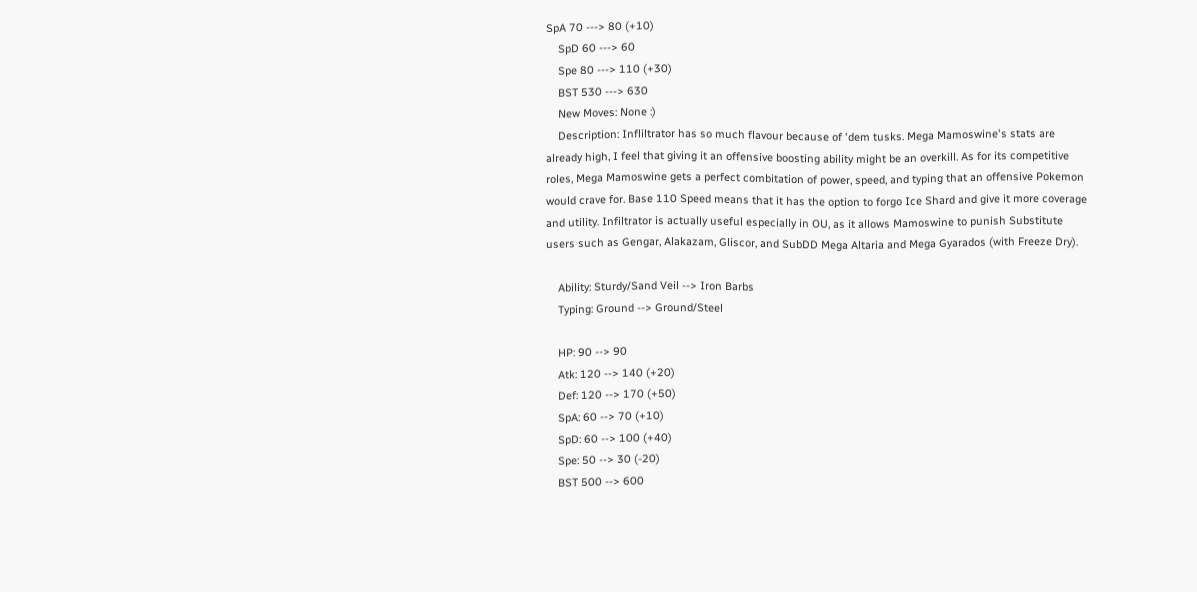SpA 70 ---> 80 (+10)
    SpD 60 ---> 60
    Spe 80 ---> 110 (+30)
    BST 530 ---> 630
    New Moves: None :)
    Description: Infliltrator has so much flavour because of 'dem tusks. Mega Mamoswine's stats are already high, I feel that giving it an offensive boosting ability might be an overkill. As for its competitive roles, Mega Mamoswine gets a perfect combitation of power, speed, and typing that an offensive Pokemon would crave for. Base 110 Speed means that it has the option to forgo Ice Shard and give it more coverage and utility. Infiltrator is actually useful especially in OU, as it allows Mamoswine to punish Substitute users such as Gengar, Alakazam, Gliscor, and SubDD Mega Altaria and Mega Gyarados (with Freeze Dry).

    Ability: Sturdy/Sand Veil --> Iron Barbs
    Typing: Ground --> Ground/Steel

    HP: 90 --> 90
    Atk: 120 --> 140 (+20)
    Def: 120 --> 170 (+50)
    SpA: 60 --> 70 (+10)
    SpD: 60 --> 100 (+40)
    Spe: 50 --> 30 (-20)
    BST 500 --> 600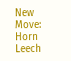New Move: Horn Leech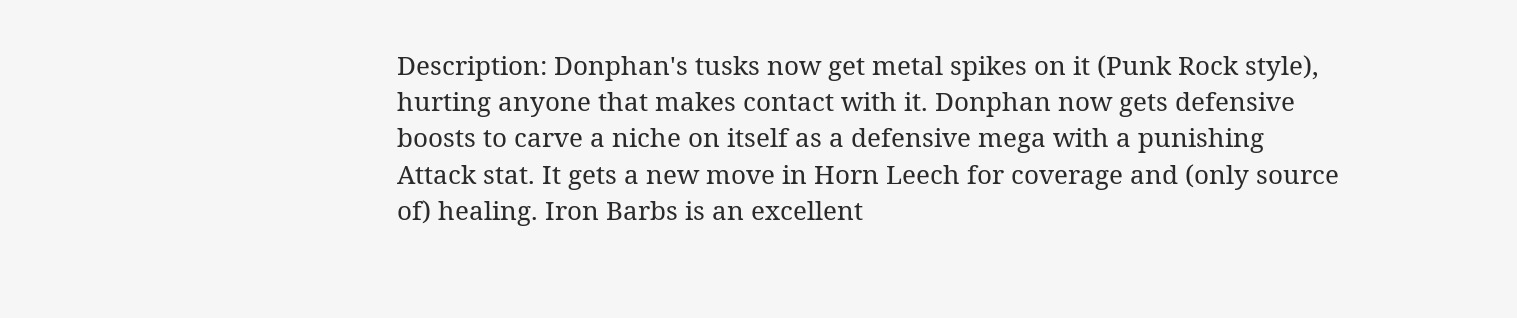Description: Donphan's tusks now get metal spikes on it (Punk Rock style), hurting anyone that makes contact with it. Donphan now gets defensive boosts to carve a niche on itself as a defensive mega with a punishing Attack stat. It gets a new move in Horn Leech for coverage and (only source of) healing. Iron Barbs is an excellent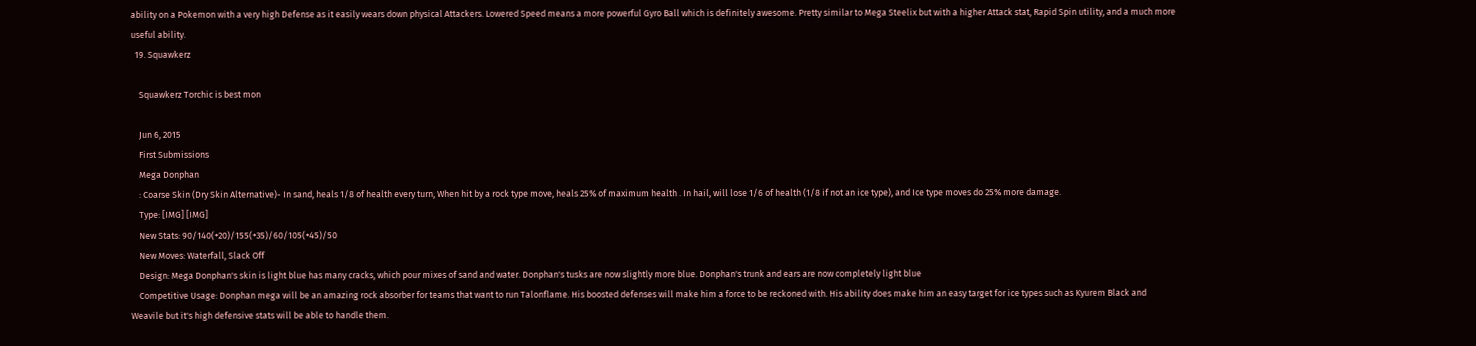ability on a Pokemon with a very high Defense as it easily wears down physical Attackers. Lowered Speed means a more powerful Gyro Ball which is definitely awesome. Pretty similar to Mega Steelix but with a higher Attack stat, Rapid Spin utility, and a much more useful ability.
  19. Squawkerz

    Squawkerz Torchic is best mon

    Jun 6, 2015
    First Submissions
    Mega Donphan
    : Coarse Skin (Dry Skin Alternative)- In sand, heals 1/8 of health every turn, When hit by a rock type move, heals 25% of maximum health . In hail, will lose 1/6 of health (1/8 if not an ice type), and Ice type moves do 25% more damage.
    Type: [IMG] [IMG]
    New Stats: 90/140(+20)/155(+35)/60/105(+45)/50
    New Moves: Waterfall, Slack Off
    Design: Mega Donphan's skin is light blue has many cracks, which pour mixes of sand and water. Donphan's tusks are now slightly more blue. Donphan's trunk and ears are now completely light blue
    Competitive Usage: Donphan mega will be an amazing rock absorber for teams that want to run Talonflame. His boosted defenses will make him a force to be reckoned with. His ability does make him an easy target for ice types such as Kyurem Black and Weavile but it's high defensive stats will be able to handle them.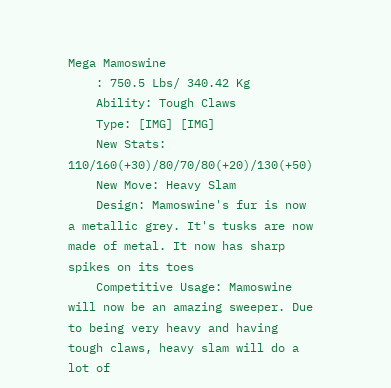Mega Mamoswine
    : 750.5 Lbs/ 340.42 Kg
    Ability: Tough Claws
    Type: [IMG] [IMG]
    New Stats: 110/160(+30)/80/70/80(+20)/130(+50)
    New Move: Heavy Slam
    Design: Mamoswine's fur is now a metallic grey. It's tusks are now made of metal. It now has sharp spikes on its toes
    Competitive Usage: Mamoswine will now be an amazing sweeper. Due to being very heavy and having tough claws, heavy slam will do a lot of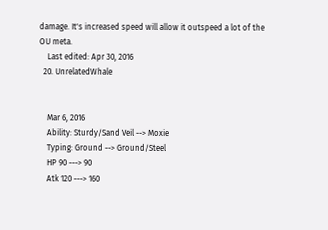damage. It's increased speed will allow it outspeed a lot of the OU meta.
    Last edited: Apr 30, 2016
  20. UnrelatedWhale


    Mar 6, 2016
    Ability: Sturdy/Sand Veil --> Moxie
    Typing: Ground --> Ground/Steel
    HP 90 ---> 90
    Atk 120 ---> 160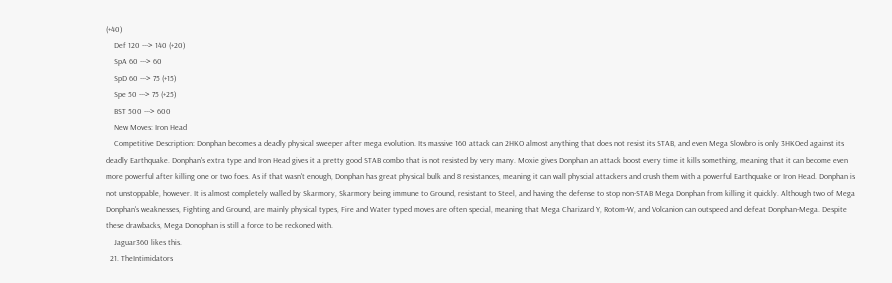(+40)
    Def 120 ---> 140 (+20)
    SpA 60 ---> 60
    SpD 60 ---> 75 (+15)
    Spe 50 ---> 75 (+25)
    BST 500 ---> 600
    New Moves: Iron Head
    Competitive Description: Donphan becomes a deadly physical sweeper after mega evolution. Its massive 160 attack can 2HKO almost anything that does not resist its STAB, and even Mega Slowbro is only 3HKOed against its deadly Earthquake. Donphan's extra type and Iron Head gives it a pretty good STAB combo that is not resisted by very many. Moxie gives Donphan an attack boost every time it kills something, meaning that it can become even more powerful after killing one or two foes. As if that wasn't enough, Donphan has great physical bulk and 8 resistances, meaning it can wall physcial attackers and crush them with a powerful Earthquake or Iron Head. Donphan is not unstoppable, however. It is almost completely walled by Skarmory, Skarmory being immune to Ground, resistant to Steel, and having the defense to stop non-STAB Mega Donphan from killing it quickly. Although two of Mega Donphan's weaknesses, Fighting and Ground, are mainly physical types, Fire and Water typed moves are often special, meaning that Mega Charizard Y, Rotom-W, and Volcanion can outspeed and defeat Donphan-Mega. Despite these drawbacks, Mega Donophan is still a force to be reckoned with.
    Jaguar360 likes this.
  21. TheIntimidators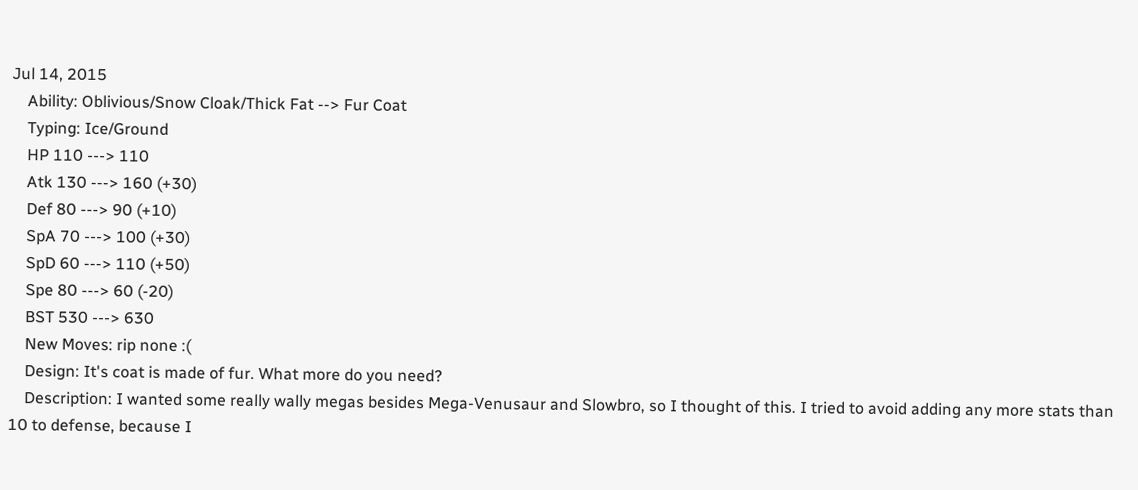Jul 14, 2015
    Ability: Oblivious/Snow Cloak/Thick Fat --> Fur Coat
    Typing: Ice/Ground
    HP 110 ---> 110
    Atk 130 ---> 160 (+30)
    Def 80 ---> 90 (+10)
    SpA 70 ---> 100 (+30)
    SpD 60 ---> 110 (+50)
    Spe 80 ---> 60 (-20)
    BST 530 ---> 630
    New Moves: rip none :(
    Design: It's coat is made of fur. What more do you need?
    Description: I wanted some really wally megas besides Mega-Venusaur and Slowbro, so I thought of this. I tried to avoid adding any more stats than 10 to defense, because I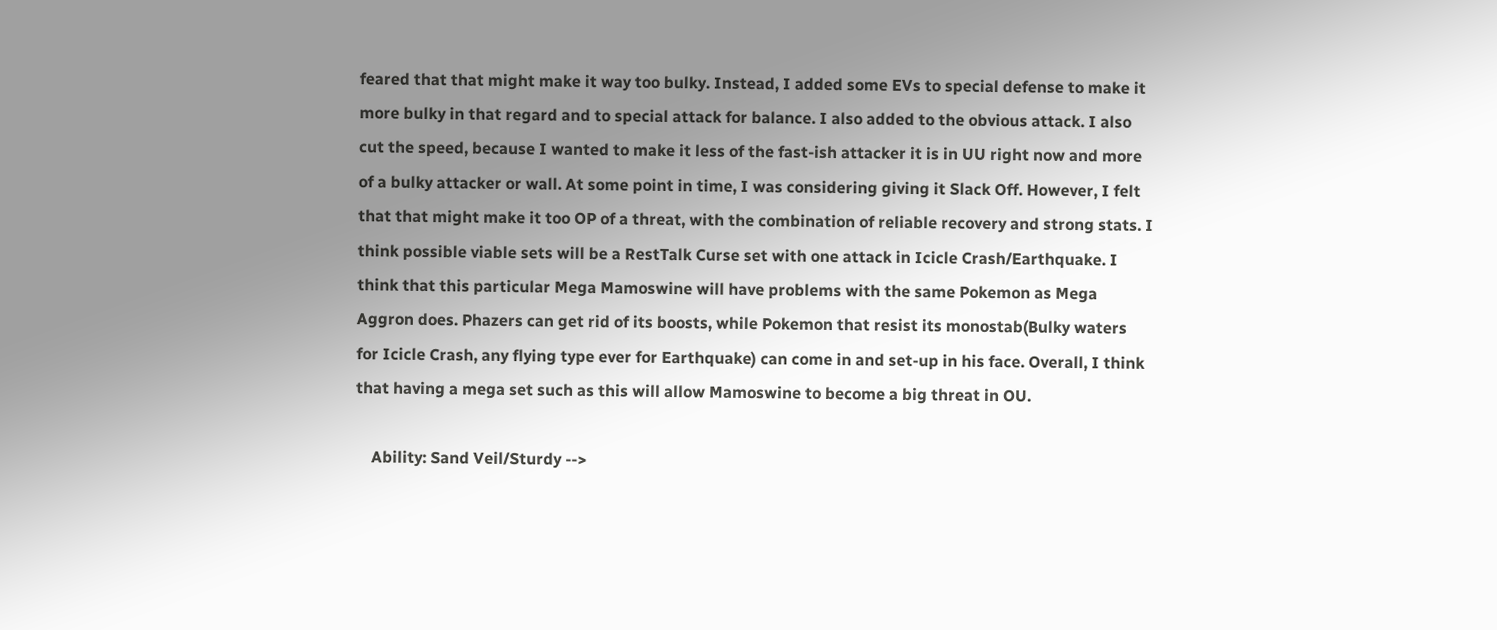feared that that might make it way too bulky. Instead, I added some EVs to special defense to make it more bulky in that regard and to special attack for balance. I also added to the obvious attack. I also cut the speed, because I wanted to make it less of the fast-ish attacker it is in UU right now and more of a bulky attacker or wall. At some point in time, I was considering giving it Slack Off. However, I felt that that might make it too OP of a threat, with the combination of reliable recovery and strong stats. I think possible viable sets will be a RestTalk Curse set with one attack in Icicle Crash/Earthquake. I think that this particular Mega Mamoswine will have problems with the same Pokemon as Mega Aggron does. Phazers can get rid of its boosts, while Pokemon that resist its monostab(Bulky waters for Icicle Crash, any flying type ever for Earthquake) can come in and set-up in his face. Overall, I think that having a mega set such as this will allow Mamoswine to become a big threat in OU.

    Ability: Sand Veil/Sturdy -->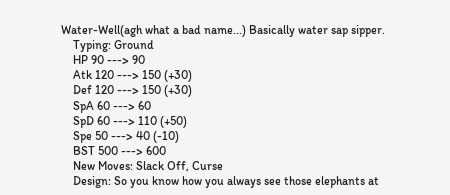Water-Well(agh what a bad name...) Basically water sap sipper.
    Typing: Ground
    HP 90 ---> 90
    Atk 120 ---> 150 (+30)
    Def 120 ---> 150 (+30)
    SpA 60 ---> 60
    SpD 60 ---> 110 (+50)
    Spe 50 ---> 40 (-10)
    BST 500 ---> 600
    New Moves: Slack Off, Curse
    Design: So you know how you always see those elephants at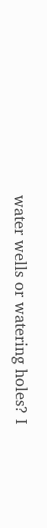water wells or watering holes? I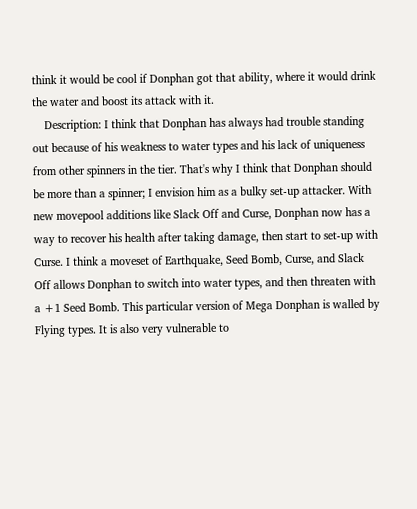think it would be cool if Donphan got that ability, where it would drink the water and boost its attack with it.
    Description: I think that Donphan has always had trouble standing out because of his weakness to water types and his lack of uniqueness from other spinners in the tier. That's why I think that Donphan should be more than a spinner; I envision him as a bulky set-up attacker. With new movepool additions like Slack Off and Curse, Donphan now has a way to recover his health after taking damage, then start to set-up with Curse. I think a moveset of Earthquake, Seed Bomb, Curse, and Slack Off allows Donphan to switch into water types, and then threaten with a +1 Seed Bomb. This particular version of Mega Donphan is walled by Flying types. It is also very vulnerable to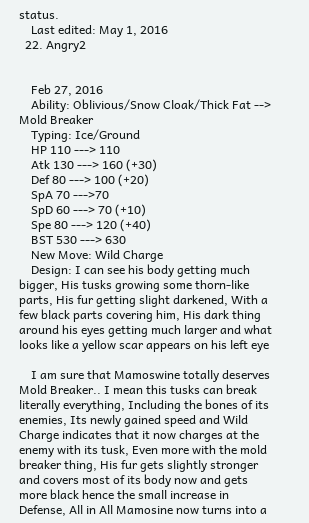status.
    Last edited: May 1, 2016
  22. Angry2


    Feb 27, 2016
    Ability: Oblivious/Snow Cloak/Thick Fat --> Mold Breaker
    Typing: Ice/Ground
    HP 110 ---> 110
    Atk 130 ---> 160 (+30)
    Def 80 ---> 100 (+20)
    SpA 70 --->70
    SpD 60 ---> 70 (+10)
    Spe 80 ---> 120 (+40)
    BST 530 ---> 630
    New Move: Wild Charge
    Design: I can see his body getting much bigger, His tusks growing some thorn-like parts, His fur getting slight darkened, With a few black parts covering him, His dark thing around his eyes getting much larger and what looks like a yellow scar appears on his left eye

    I am sure that Mamoswine totally deserves Mold Breaker.. I mean this tusks can break literally everything, Including the bones of its enemies, Its newly gained speed and Wild Charge indicates that it now charges at the enemy with its tusk, Even more with the mold breaker thing, His fur gets slightly stronger and covers most of its body now and gets more black hence the small increase in Defense, All in All Mamosine now turns into a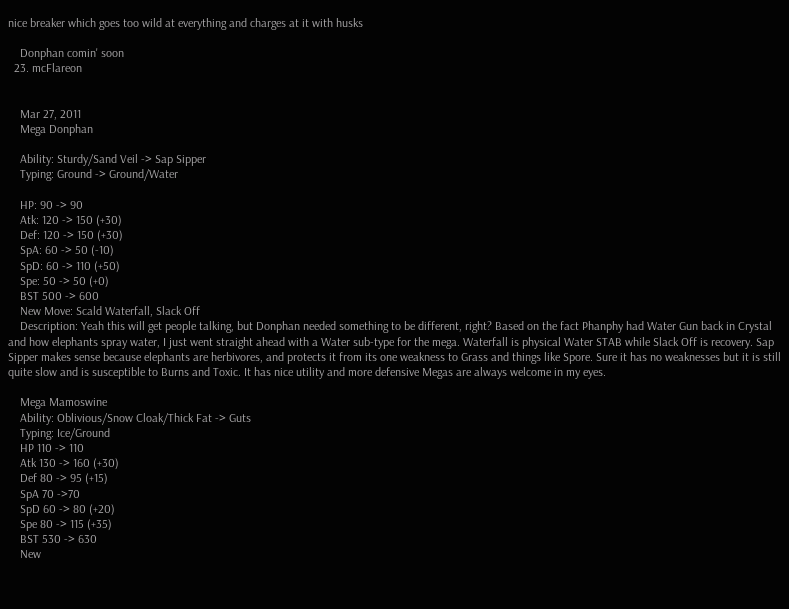nice breaker which goes too wild at everything and charges at it with husks

    Donphan comin' soon
  23. mcFlareon


    Mar 27, 2011
    Mega Donphan

    Ability: Sturdy/Sand Veil -> Sap Sipper
    Typing: Ground -> Ground/Water

    HP: 90 -> 90
    Atk: 120 -> 150 (+30)
    Def: 120 -> 150 (+30)
    SpA: 60 -> 50 (-10)
    SpD: 60 -> 110 (+50)
    Spe: 50 -> 50 (+0)
    BST 500 -> 600
    New Move: Scald Waterfall, Slack Off
    Description: Yeah this will get people talking, but Donphan needed something to be different, right? Based on the fact Phanphy had Water Gun back in Crystal and how elephants spray water, I just went straight ahead with a Water sub-type for the mega. Waterfall is physical Water STAB while Slack Off is recovery. Sap Sipper makes sense because elephants are herbivores, and protects it from its one weakness to Grass and things like Spore. Sure it has no weaknesses but it is still quite slow and is susceptible to Burns and Toxic. It has nice utility and more defensive Megas are always welcome in my eyes.

    Mega Mamoswine
    Ability: Oblivious/Snow Cloak/Thick Fat -> Guts
    Typing: Ice/Ground
    HP 110 -> 110
    Atk 130 -> 160 (+30)
    Def 80 -> 95 (+15)
    SpA 70 ->70
    SpD 60 -> 80 (+20)
    Spe 80 -> 115 (+35)
    BST 530 -> 630
    New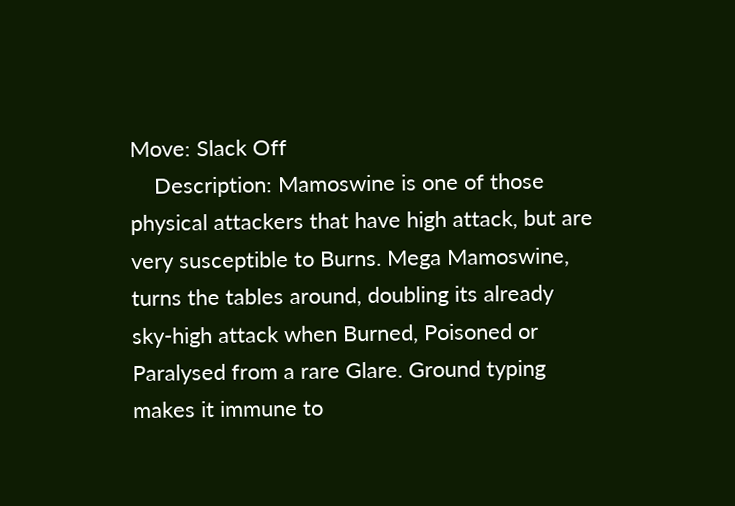Move: Slack Off
    Description: Mamoswine is one of those physical attackers that have high attack, but are very susceptible to Burns. Mega Mamoswine, turns the tables around, doubling its already sky-high attack when Burned, Poisoned or Paralysed from a rare Glare. Ground typing makes it immune to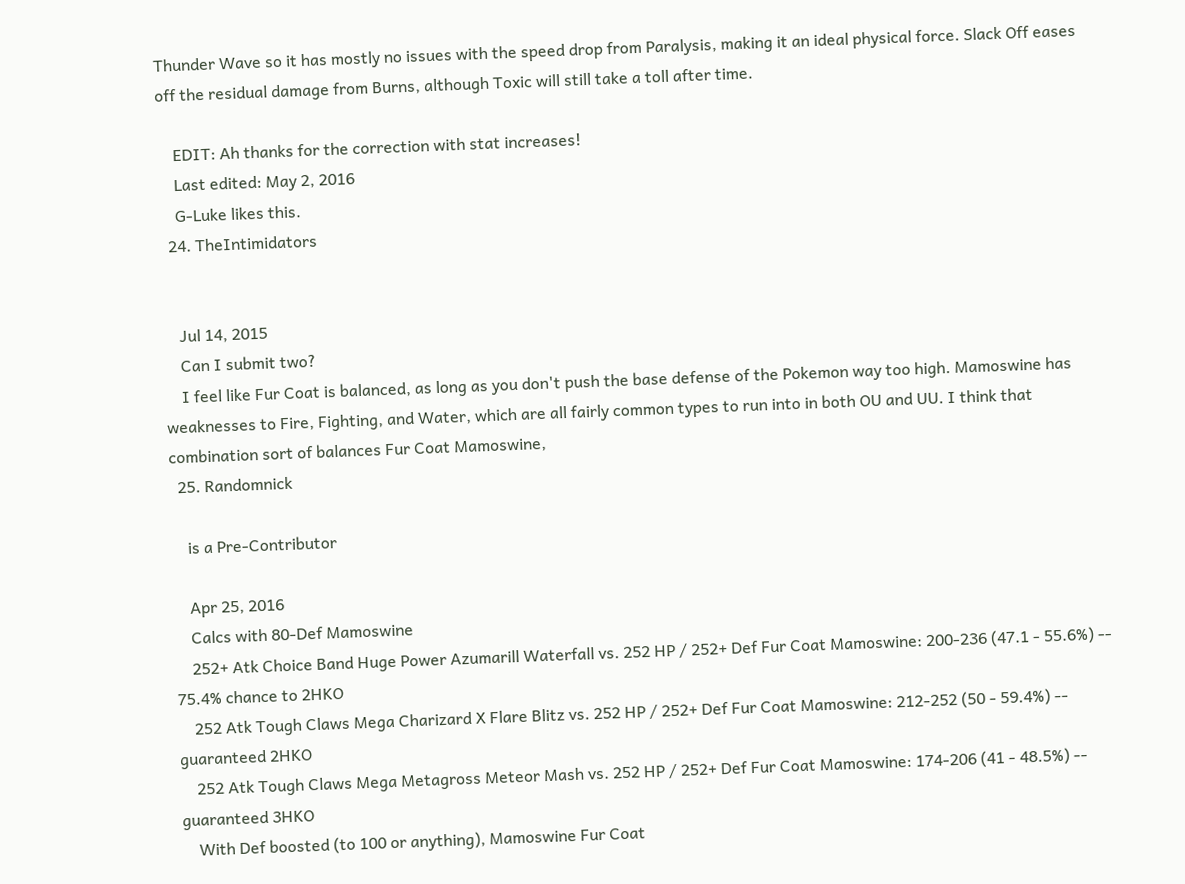Thunder Wave so it has mostly no issues with the speed drop from Paralysis, making it an ideal physical force. Slack Off eases off the residual damage from Burns, although Toxic will still take a toll after time.

    EDIT: Ah thanks for the correction with stat increases!
    Last edited: May 2, 2016
    G-Luke likes this.
  24. TheIntimidators


    Jul 14, 2015
    Can I submit two?
    I feel like Fur Coat is balanced, as long as you don't push the base defense of the Pokemon way too high. Mamoswine has weaknesses to Fire, Fighting, and Water, which are all fairly common types to run into in both OU and UU. I think that combination sort of balances Fur Coat Mamoswine,
  25. Randomnick

    is a Pre-Contributor

    Apr 25, 2016
    Calcs with 80-Def Mamoswine
    252+ Atk Choice Band Huge Power Azumarill Waterfall vs. 252 HP / 252+ Def Fur Coat Mamoswine: 200-236 (47.1 - 55.6%) -- 75.4% chance to 2HKO
    252 Atk Tough Claws Mega Charizard X Flare Blitz vs. 252 HP / 252+ Def Fur Coat Mamoswine: 212-252 (50 - 59.4%) -- guaranteed 2HKO
    252 Atk Tough Claws Mega Metagross Meteor Mash vs. 252 HP / 252+ Def Fur Coat Mamoswine: 174-206 (41 - 48.5%) -- guaranteed 3HKO
    With Def boosted (to 100 or anything), Mamoswine Fur Coat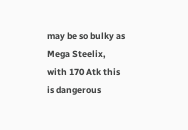may be so bulky as Mega Steelix, with 170 Atk this is dangerous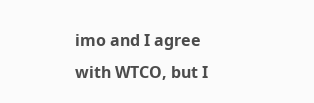imo and I agree with WTCO, but I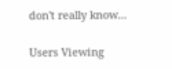don't really know...

Users Viewing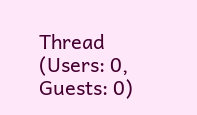Thread (Users: 0, Guests: 0)